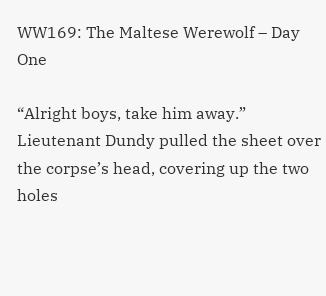WW169: The Maltese Werewolf – Day One

“Alright boys, take him away.” Lieutenant Dundy pulled the sheet over the corpse’s head, covering up the two holes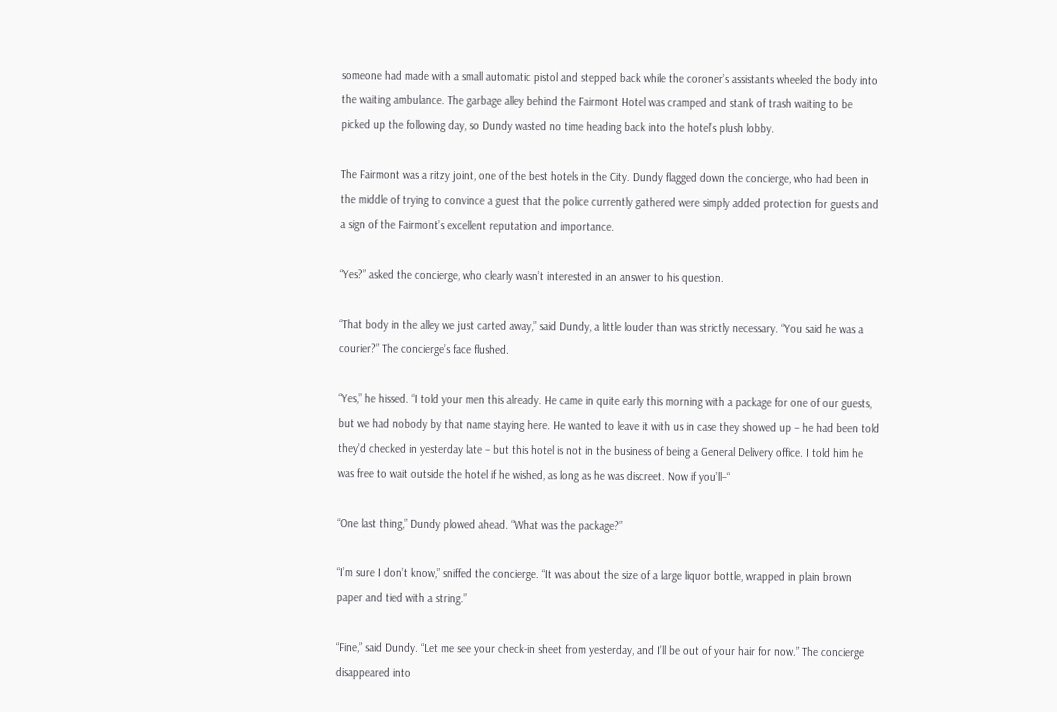someone had made with a small automatic pistol and stepped back while the coroner’s assistants wheeled the body into the waiting ambulance. The garbage alley behind the Fairmont Hotel was cramped and stank of trash waiting to be picked up the following day, so Dundy wasted no time heading back into the hotel’s plush lobby.

The Fairmont was a ritzy joint, one of the best hotels in the City. Dundy flagged down the concierge, who had been in the middle of trying to convince a guest that the police currently gathered were simply added protection for guests and a sign of the Fairmont’s excellent reputation and importance.

“Yes?” asked the concierge, who clearly wasn’t interested in an answer to his question.

“That body in the alley we just carted away,” said Dundy, a little louder than was strictly necessary. “You said he was a courier?” The concierge’s face flushed.

“Yes,” he hissed. “I told your men this already. He came in quite early this morning with a package for one of our guests, but we had nobody by that name staying here. He wanted to leave it with us in case they showed up – he had been told they’d checked in yesterday late – but this hotel is not in the business of being a General Delivery office. I told him he was free to wait outside the hotel if he wished, as long as he was discreet. Now if you’ll–“

“One last thing,” Dundy plowed ahead. “What was the package?”

“I’m sure I don’t know,” sniffed the concierge. “It was about the size of a large liquor bottle, wrapped in plain brown paper and tied with a string.”

“Fine,” said Dundy. “Let me see your check-in sheet from yesterday, and I’ll be out of your hair for now.” The concierge disappeared into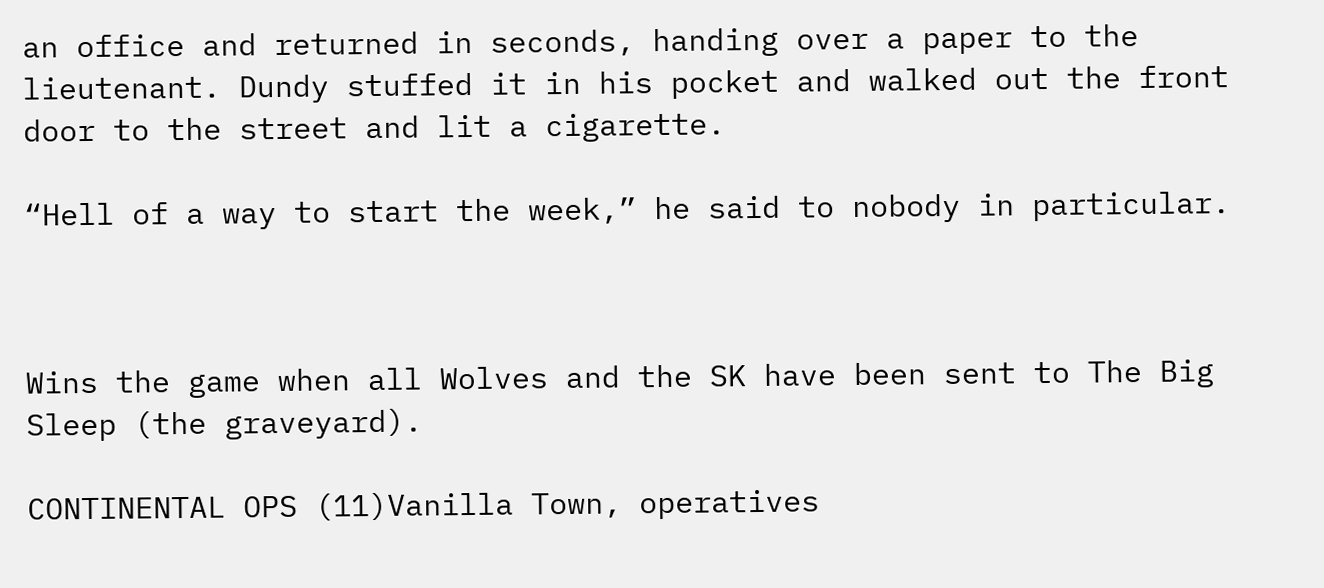an office and returned in seconds, handing over a paper to the lieutenant. Dundy stuffed it in his pocket and walked out the front door to the street and lit a cigarette.

“Hell of a way to start the week,” he said to nobody in particular.



Wins the game when all Wolves and the SK have been sent to The Big Sleep (the graveyard).

CONTINENTAL OPS (11)Vanilla Town, operatives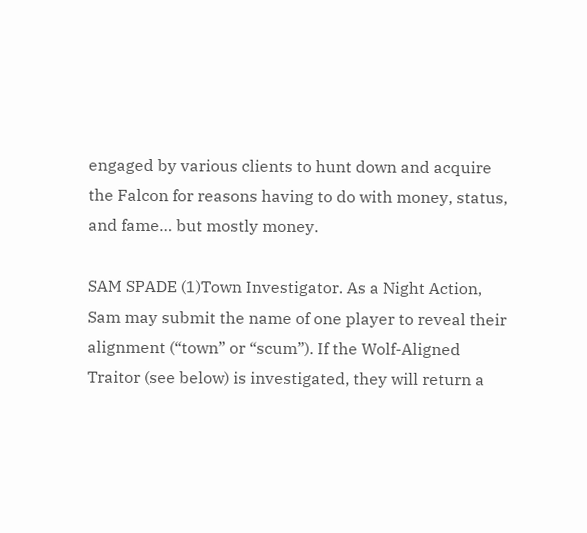engaged by various clients to hunt down and acquire the Falcon for reasons having to do with money, status, and fame… but mostly money.

SAM SPADE (1)Town Investigator. As a Night Action, Sam may submit the name of one player to reveal their alignment (“town” or “scum”). If the Wolf-Aligned Traitor (see below) is investigated, they will return a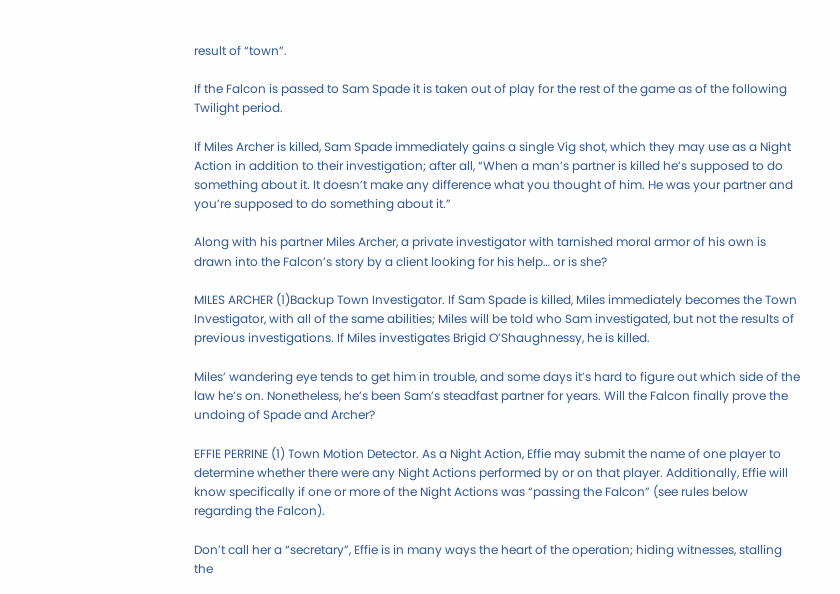result of “town”.

If the Falcon is passed to Sam Spade it is taken out of play for the rest of the game as of the following Twilight period.

If Miles Archer is killed, Sam Spade immediately gains a single Vig shot, which they may use as a Night Action in addition to their investigation; after all, “When a man’s partner is killed he’s supposed to do something about it. It doesn’t make any difference what you thought of him. He was your partner and you’re supposed to do something about it.”

Along with his partner Miles Archer, a private investigator with tarnished moral armor of his own is drawn into the Falcon’s story by a client looking for his help… or is she?

MILES ARCHER (1)Backup Town Investigator. If Sam Spade is killed, Miles immediately becomes the Town Investigator, with all of the same abilities; Miles will be told who Sam investigated, but not the results of previous investigations. If Miles investigates Brigid O’Shaughnessy, he is killed.

Miles’ wandering eye tends to get him in trouble, and some days it’s hard to figure out which side of the law he’s on. Nonetheless, he’s been Sam’s steadfast partner for years. Will the Falcon finally prove the undoing of Spade and Archer?

EFFIE PERRINE (1) Town Motion Detector. As a Night Action, Effie may submit the name of one player to determine whether there were any Night Actions performed by or on that player. Additionally, Effie will know specifically if one or more of the Night Actions was “passing the Falcon” (see rules below regarding the Falcon).

Don’t call her a “secretary”, Effie is in many ways the heart of the operation; hiding witnesses, stalling the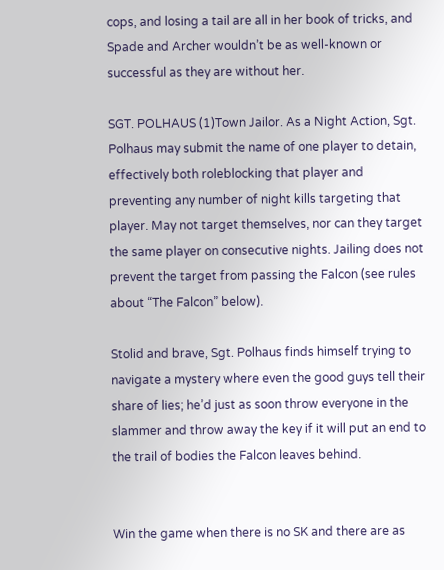cops, and losing a tail are all in her book of tricks, and Spade and Archer wouldn’t be as well-known or successful as they are without her.

SGT. POLHAUS (1)Town Jailor. As a Night Action, Sgt. Polhaus may submit the name of one player to detain, effectively both roleblocking that player and preventing any number of night kills targeting that player. May not target themselves, nor can they target the same player on consecutive nights. Jailing does not prevent the target from passing the Falcon (see rules about “The Falcon” below).

Stolid and brave, Sgt. Polhaus finds himself trying to navigate a mystery where even the good guys tell their share of lies; he’d just as soon throw everyone in the slammer and throw away the key if it will put an end to the trail of bodies the Falcon leaves behind.


Win the game when there is no SK and there are as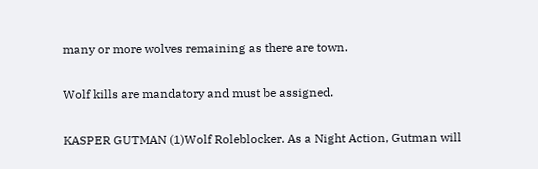many or more wolves remaining as there are town.

Wolf kills are mandatory and must be assigned.

KASPER GUTMAN (1)Wolf Roleblocker. As a Night Action, Gutman will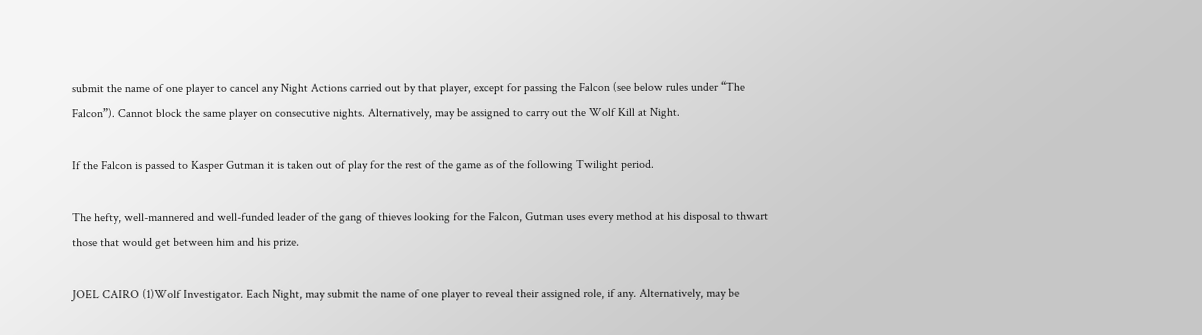submit the name of one player to cancel any Night Actions carried out by that player, except for passing the Falcon (see below rules under “The Falcon”). Cannot block the same player on consecutive nights. Alternatively, may be assigned to carry out the Wolf Kill at Night.

If the Falcon is passed to Kasper Gutman it is taken out of play for the rest of the game as of the following Twilight period.

The hefty, well-mannered and well-funded leader of the gang of thieves looking for the Falcon, Gutman uses every method at his disposal to thwart those that would get between him and his prize.

JOEL CAIRO (1)Wolf Investigator. Each Night, may submit the name of one player to reveal their assigned role, if any. Alternatively, may be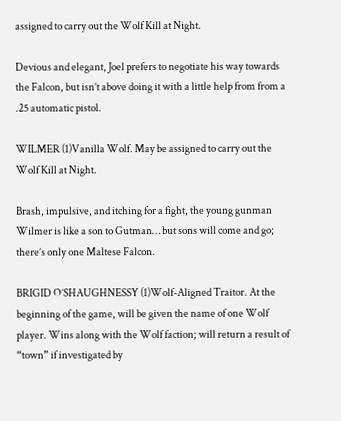assigned to carry out the Wolf Kill at Night.

Devious and elegant, Joel prefers to negotiate his way towards the Falcon, but isn’t above doing it with a little help from from a .25 automatic pistol.

WILMER (1)Vanilla Wolf. May be assigned to carry out the Wolf Kill at Night.

Brash, impulsive, and itching for a fight, the young gunman Wilmer is like a son to Gutman… but sons will come and go; there’s only one Maltese Falcon.

BRIGID O’SHAUGHNESSY (1)Wolf-Aligned Traitor. At the beginning of the game, will be given the name of one Wolf player. Wins along with the Wolf faction; will return a result of “town” if investigated by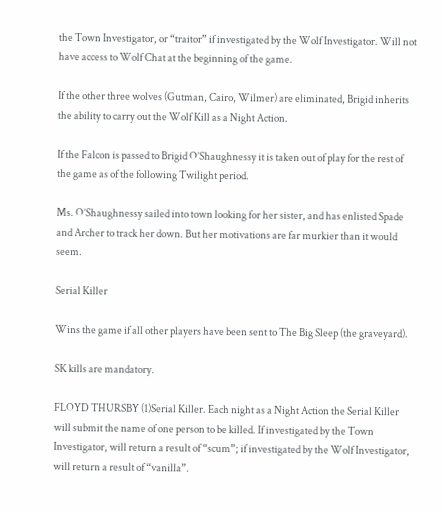the Town Investigator, or “traitor” if investigated by the Wolf Investigator. Will not have access to Wolf Chat at the beginning of the game.

If the other three wolves (Gutman, Cairo, Wilmer) are eliminated, Brigid inherits the ability to carry out the Wolf Kill as a Night Action.

If the Falcon is passed to Brigid O’Shaughnessy it is taken out of play for the rest of the game as of the following Twilight period.

Ms. O’Shaughnessy sailed into town looking for her sister, and has enlisted Spade and Archer to track her down. But her motivations are far murkier than it would seem.

Serial Killer

Wins the game if all other players have been sent to The Big Sleep (the graveyard).

SK kills are mandatory.

FLOYD THURSBY (1)Serial Killer. Each night as a Night Action the Serial Killer will submit the name of one person to be killed. If investigated by the Town Investigator, will return a result of “scum”; if investigated by the Wolf Investigator, will return a result of “vanilla”.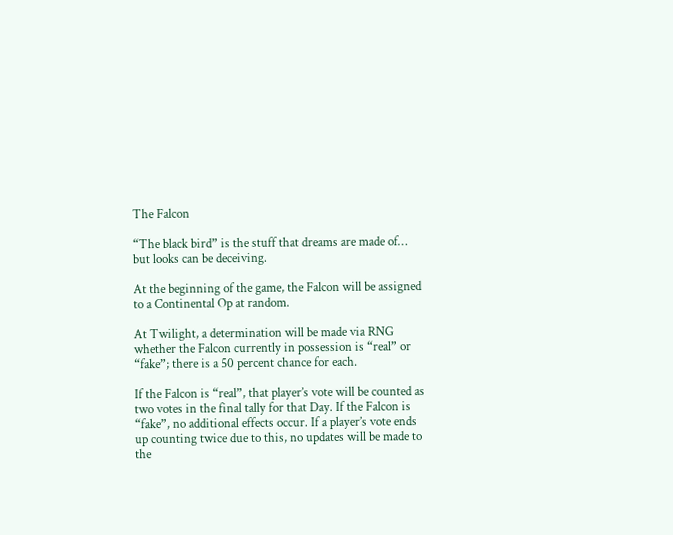The Falcon

“The black bird” is the stuff that dreams are made of… but looks can be deceiving.

At the beginning of the game, the Falcon will be assigned to a Continental Op at random.

At Twilight, a determination will be made via RNG whether the Falcon currently in possession is “real” or “fake”; there is a 50 percent chance for each.

If the Falcon is “real”, that player’s vote will be counted as two votes in the final tally for that Day. If the Falcon is “fake”, no additional effects occur. If a player’s vote ends up counting twice due to this, no updates will be made to the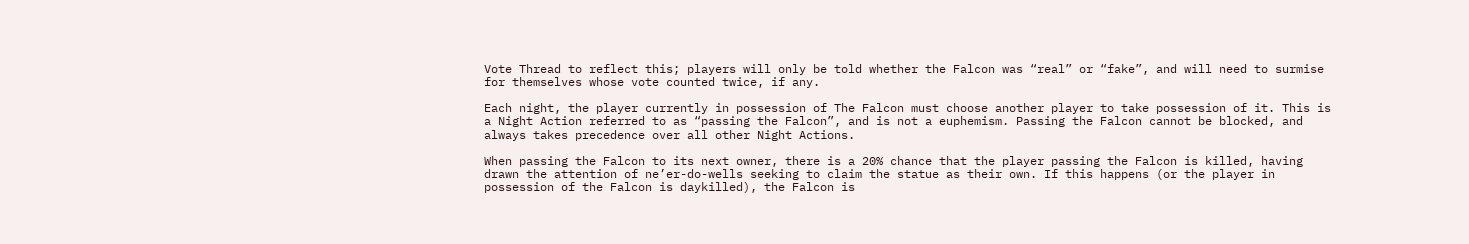Vote Thread to reflect this; players will only be told whether the Falcon was “real” or “fake”, and will need to surmise for themselves whose vote counted twice, if any.

Each night, the player currently in possession of The Falcon must choose another player to take possession of it. This is a Night Action referred to as “passing the Falcon”, and is not a euphemism. Passing the Falcon cannot be blocked, and always takes precedence over all other Night Actions.

When passing the Falcon to its next owner, there is a 20% chance that the player passing the Falcon is killed, having drawn the attention of ne’er-do-wells seeking to claim the statue as their own. If this happens (or the player in possession of the Falcon is daykilled), the Falcon is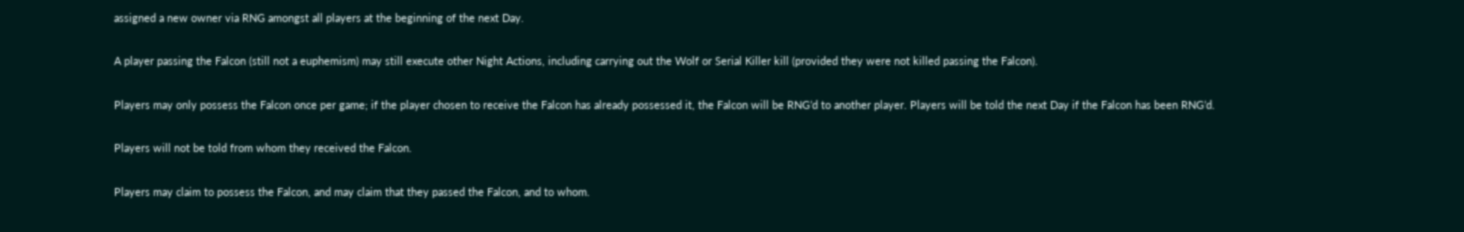assigned a new owner via RNG amongst all players at the beginning of the next Day.

A player passing the Falcon (still not a euphemism) may still execute other Night Actions, including carrying out the Wolf or Serial Killer kill (provided they were not killed passing the Falcon).

Players may only possess the Falcon once per game; if the player chosen to receive the Falcon has already possessed it, the Falcon will be RNG’d to another player. Players will be told the next Day if the Falcon has been RNG’d.

Players will not be told from whom they received the Falcon.

Players may claim to possess the Falcon, and may claim that they passed the Falcon, and to whom.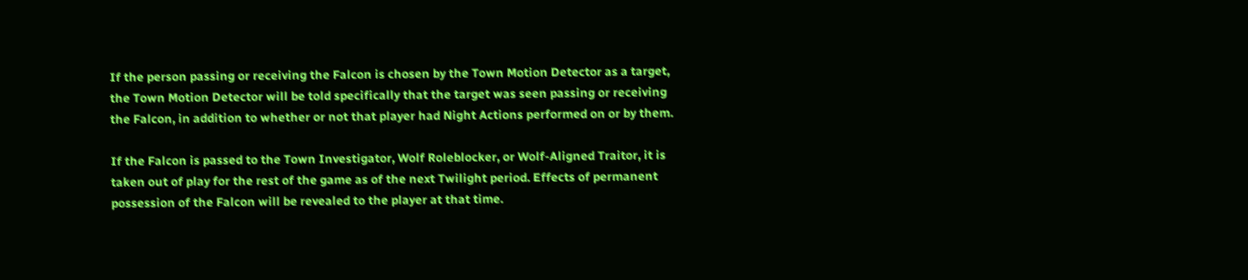If the person passing or receiving the Falcon is chosen by the Town Motion Detector as a target, the Town Motion Detector will be told specifically that the target was seen passing or receiving the Falcon, in addition to whether or not that player had Night Actions performed on or by them.

If the Falcon is passed to the Town Investigator, Wolf Roleblocker, or Wolf-Aligned Traitor, it is taken out of play for the rest of the game as of the next Twilight period. Effects of permanent possession of the Falcon will be revealed to the player at that time.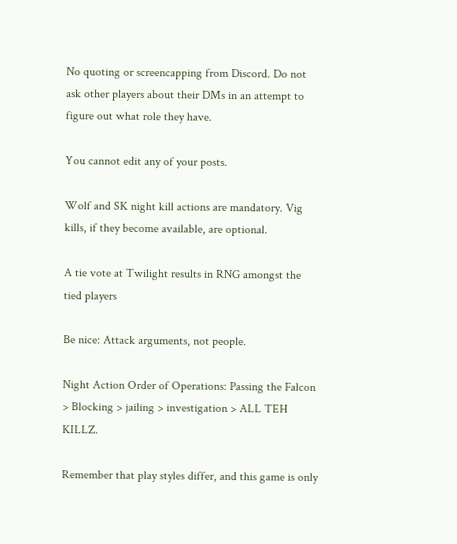No quoting or screencapping from Discord. Do not ask other players about their DMs in an attempt to figure out what role they have.

You cannot edit any of your posts.

Wolf and SK night kill actions are mandatory. Vig kills, if they become available, are optional.

A tie vote at Twilight results in RNG amongst the tied players

Be nice: Attack arguments, not people.

Night Action Order of Operations: Passing the Falcon > Blocking > jailing > investigation > ALL TEH KILLZ.

Remember that play styles differ, and this game is only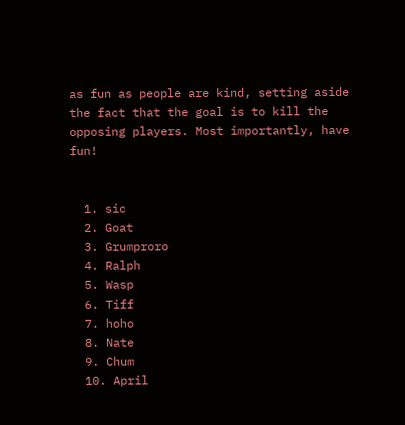as fun as people are kind, setting aside the fact that the goal is to kill the opposing players. Most importantly, have fun!


  1. sic
  2. Goat
  3. Grumproro
  4. Ralph
  5. Wasp
  6. Tiff
  7. hoho
  8. Nate
  9. Chum
  10. April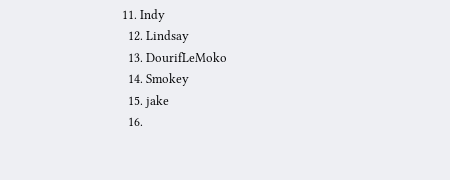11. Indy
  12. Lindsay
  13. DourifLeMoko
  14. Smokey
  15. jake
  16.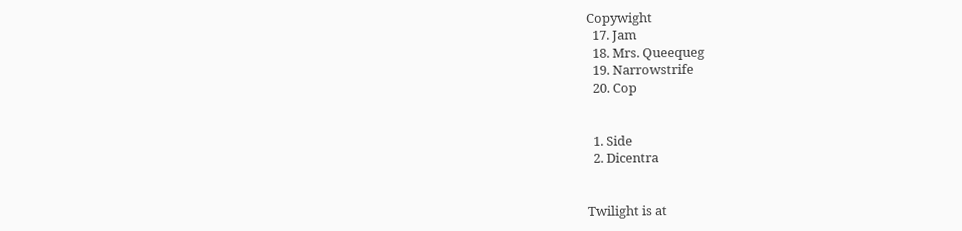Copywight
  17. Jam
  18. Mrs. Queequeg
  19. Narrowstrife
  20. Cop


  1. Side
  2. Dicentra


Twilight is at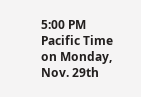5:00 PM Pacific Time on Monday, Nov. 29th